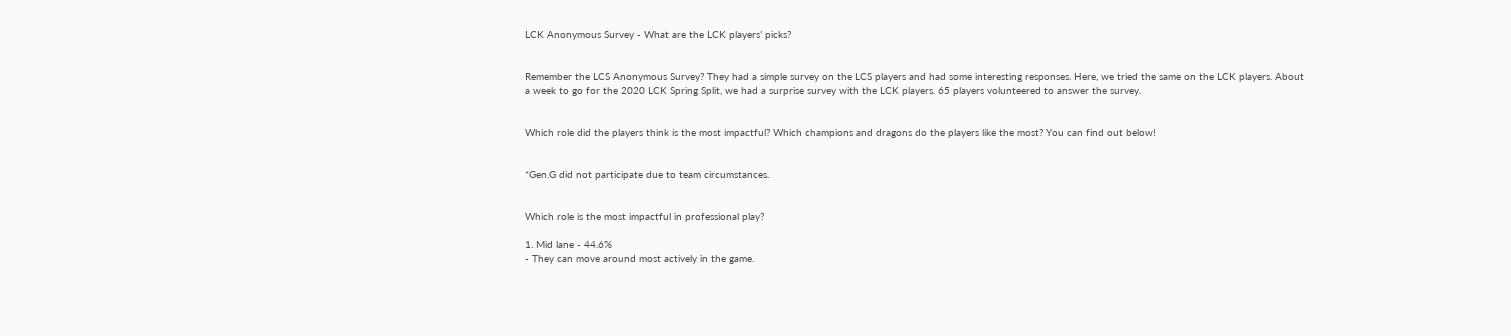LCK Anonymous Survey - What are the LCK players’ picks?


Remember the LCS Anonymous Survey? They had a simple survey on the LCS players and had some interesting responses. Here, we tried the same on the LCK players. About a week to go for the 2020 LCK Spring Split, we had a surprise survey with the LCK players. 65 players volunteered to answer the survey.


Which role did the players think is the most impactful? Which champions and dragons do the players like the most? You can find out below!


*Gen.G did not participate due to team circumstances.


Which role is the most impactful in professional play?

1. Mid lane - 44.6%
- They can move around most actively in the game.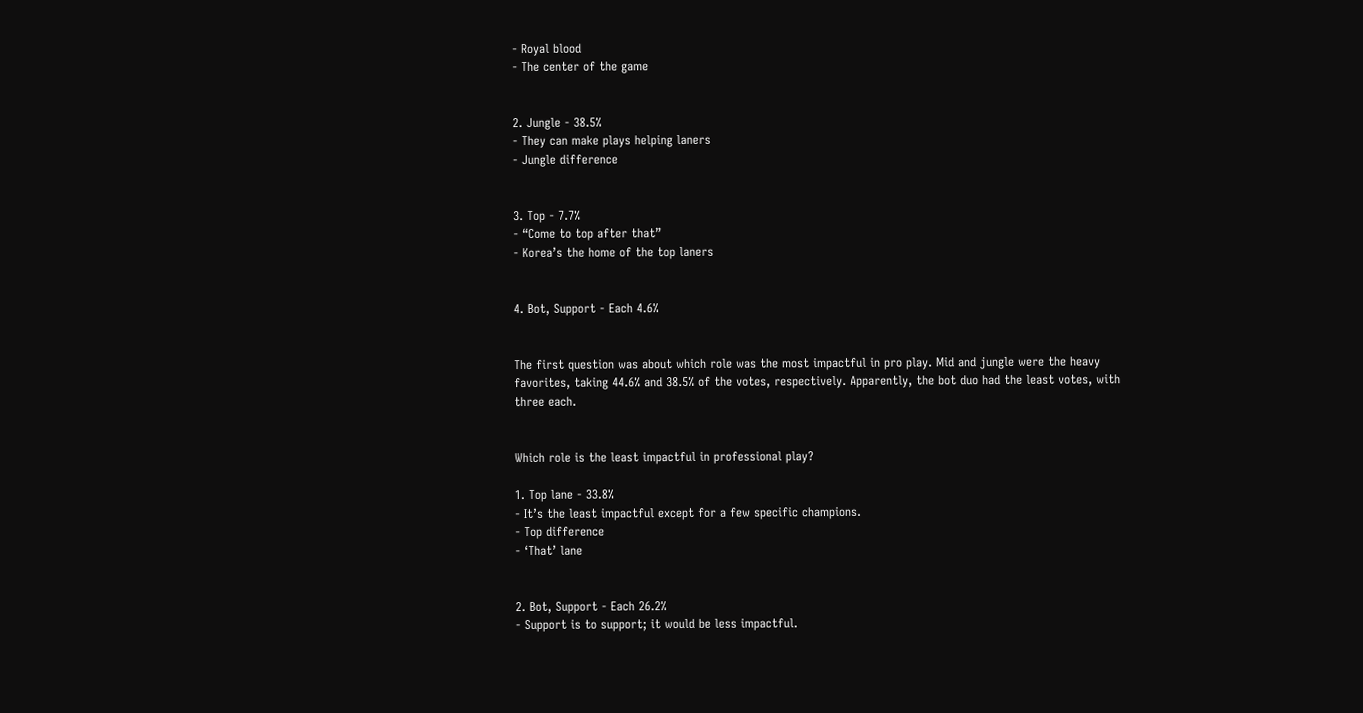- Royal blood
- The center of the game


2. Jungle - 38.5%
- They can make plays helping laners
- Jungle difference


3. Top - 7.7%
- “Come to top after that”
- Korea’s the home of the top laners


4. Bot, Support - Each 4.6%


The first question was about which role was the most impactful in pro play. Mid and jungle were the heavy favorites, taking 44.6% and 38.5% of the votes, respectively. Apparently, the bot duo had the least votes, with three each.


Which role is the least impactful in professional play?

1. Top lane - 33.8%
- It’s the least impactful except for a few specific champions.
- Top difference
- ‘That’ lane


2. Bot, Support - Each 26.2%
- Support is to support; it would be less impactful.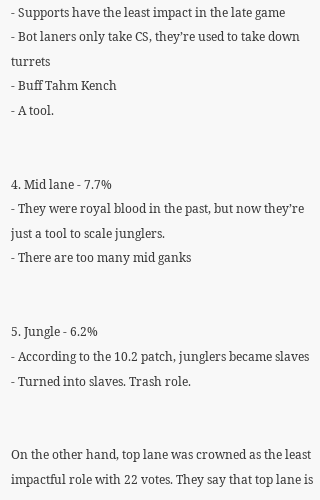- Supports have the least impact in the late game
- Bot laners only take CS, they’re used to take down turrets
- Buff Tahm Kench
- A tool.


4. Mid lane - 7.7%
- They were royal blood in the past, but now they’re just a tool to scale junglers.
- There are too many mid ganks


5. Jungle - 6.2%
- According to the 10.2 patch, junglers became slaves
- Turned into slaves. Trash role.


On the other hand, top lane was crowned as the least impactful role with 22 votes. They say that top lane is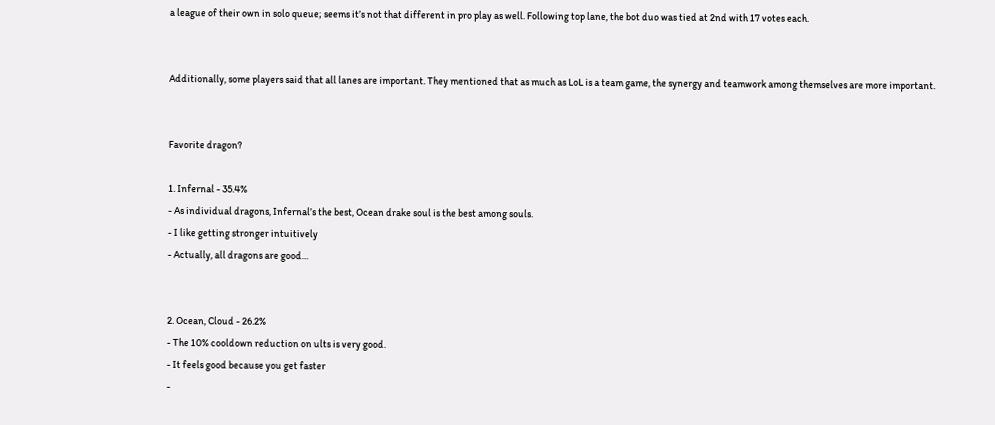a league of their own in solo queue; seems it’s not that different in pro play as well. Following top lane, the bot duo was tied at 2nd with 17 votes each.


Additionally, some players said that all lanes are important. They mentioned that as much as LoL is a team game, the synergy and teamwork among themselves are more important.


Favorite dragon?

1. Infernal - 35.4%
- As individual dragons, Infernal’s the best, Ocean drake soul is the best among souls.
- I like getting stronger intuitively
- Actually, all dragons are good…


2. Ocean, Cloud - 26.2%
- The 10% cooldown reduction on ults is very good.
- It feels good because you get faster
-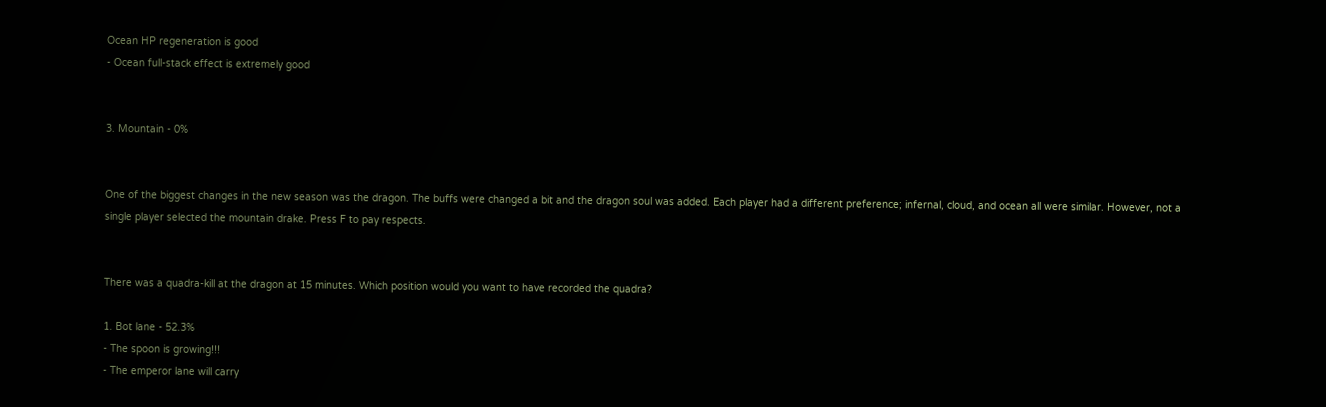Ocean HP regeneration is good
- Ocean full-stack effect is extremely good


3. Mountain - 0%


One of the biggest changes in the new season was the dragon. The buffs were changed a bit and the dragon soul was added. Each player had a different preference; infernal, cloud, and ocean all were similar. However, not a single player selected the mountain drake. Press F to pay respects.


There was a quadra-kill at the dragon at 15 minutes. Which position would you want to have recorded the quadra?

1. Bot lane - 52.3%
- The spoon is growing!!!
- The emperor lane will carry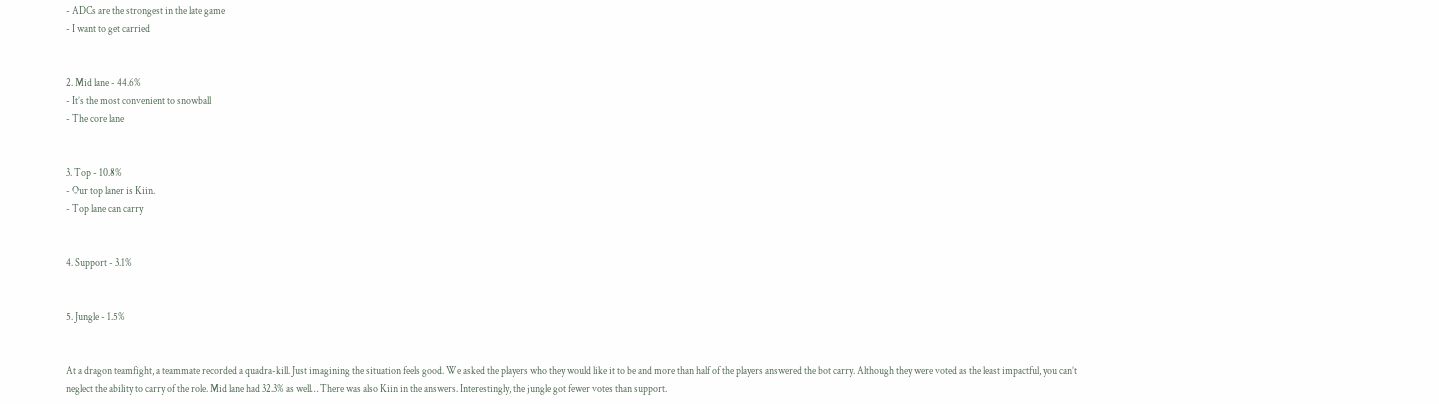- ADCs are the strongest in the late game
- I want to get carried


2. Mid lane - 44.6%
- It’s the most convenient to snowball
- The core lane


3. Top - 10.8%
- Our top laner is Kiin.
- Top lane can carry


4. Support - 3.1%


5. Jungle - 1.5%


At a dragon teamfight, a teammate recorded a quadra-kill. Just imagining the situation feels good. We asked the players who they would like it to be and more than half of the players answered the bot carry. Although they were voted as the least impactful, you can’t neglect the ability to carry of the role. Mid lane had 32.3% as well… There was also Kiin in the answers. Interestingly, the jungle got fewer votes than support.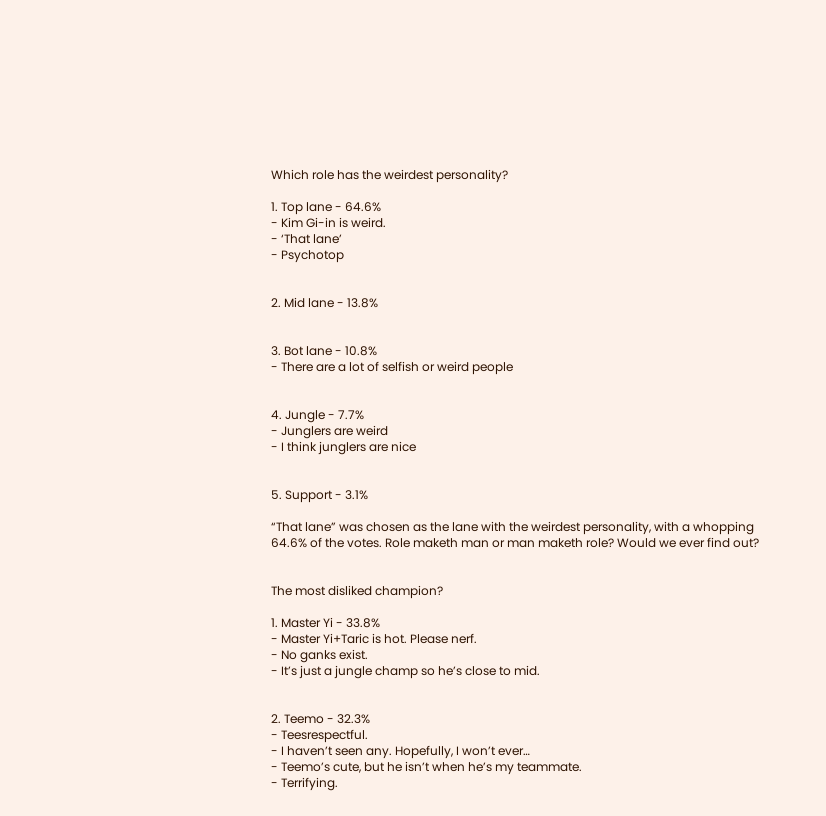Which role has the weirdest personality?

1. Top lane - 64.6%
- Kim Gi-in is weird.
- ‘That lane’
- Psychotop


2. Mid lane - 13.8%


3. Bot lane - 10.8%
- There are a lot of selfish or weird people


4. Jungle - 7.7%
- Junglers are weird
- I think junglers are nice


5. Support - 3.1%

“That lane” was chosen as the lane with the weirdest personality, with a whopping 64.6% of the votes. Role maketh man or man maketh role? Would we ever find out?


The most disliked champion?

1. Master Yi - 33.8%
- Master Yi+Taric is hot. Please nerf.
- No ganks exist.
- It’s just a jungle champ so he’s close to mid.


2. Teemo - 32.3%
- Teesrespectful.
- I haven’t seen any. Hopefully, I won’t ever…
- Teemo’s cute, but he isn’t when he’s my teammate.
- Terrifying.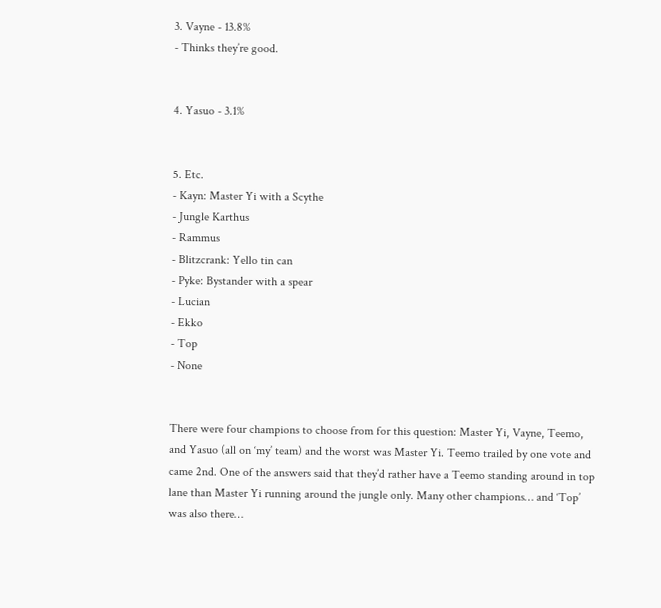3. Vayne - 13.8%
- Thinks they’re good.


4. Yasuo - 3.1%


5. Etc.
- Kayn: Master Yi with a Scythe
- Jungle Karthus
- Rammus
- Blitzcrank: Yello tin can
- Pyke: Bystander with a spear
- Lucian
- Ekko
- Top
- None


There were four champions to choose from for this question: Master Yi, Vayne, Teemo, and Yasuo (all on ‘my’ team) and the worst was Master Yi. Teemo trailed by one vote and came 2nd. One of the answers said that they’d rather have a Teemo standing around in top lane than Master Yi running around the jungle only. Many other champions… and ‘Top’ was also there…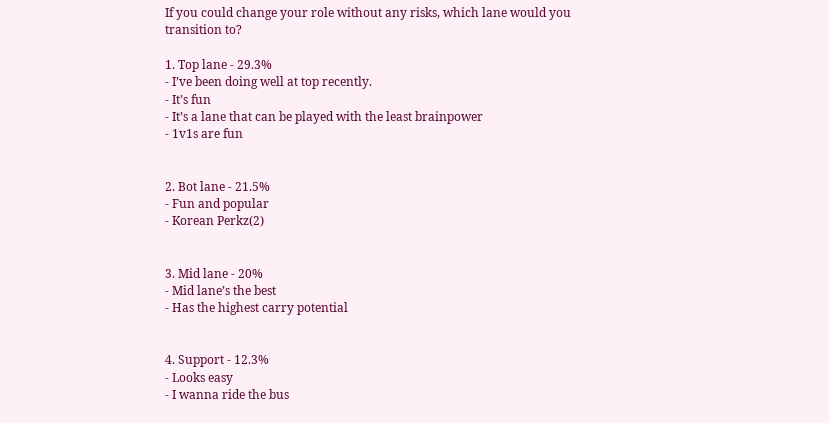If you could change your role without any risks, which lane would you transition to?

1. Top lane - 29.3%
- I’ve been doing well at top recently.
- It’s fun
- It’s a lane that can be played with the least brainpower
- 1v1s are fun


2. Bot lane - 21.5%
- Fun and popular
- Korean Perkz(2)


3. Mid lane - 20%
- Mid lane’s the best
- Has the highest carry potential


4. Support - 12.3%
- Looks easy
- I wanna ride the bus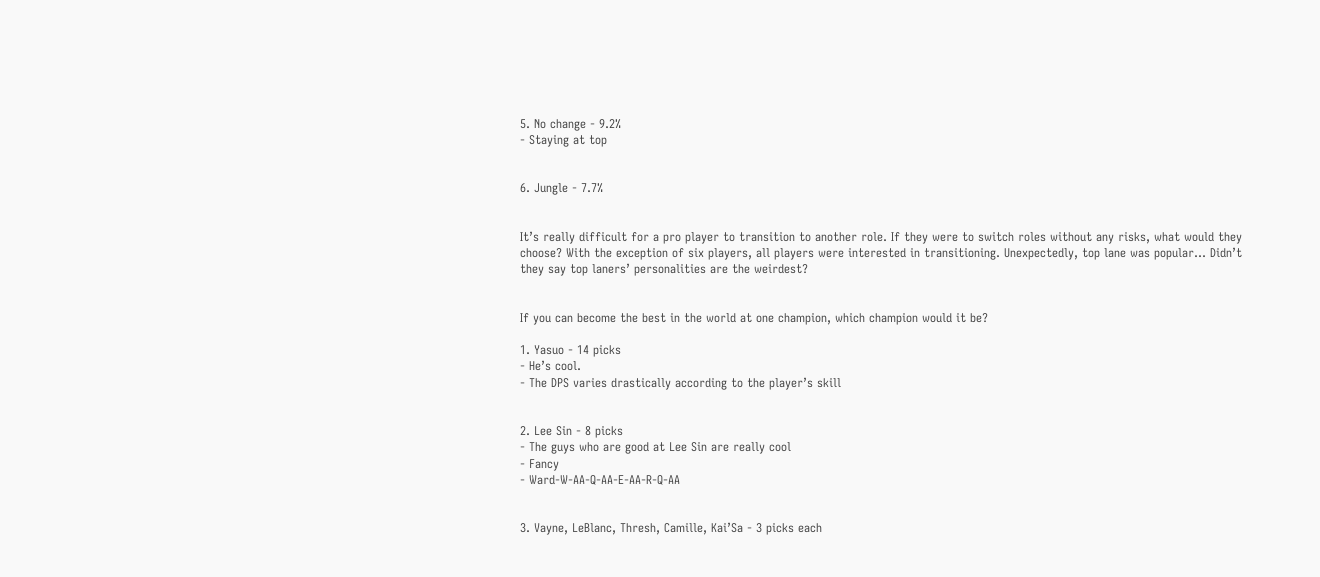5. No change - 9.2%
- Staying at top


6. Jungle - 7.7%


It’s really difficult for a pro player to transition to another role. If they were to switch roles without any risks, what would they choose? With the exception of six players, all players were interested in transitioning. Unexpectedly, top lane was popular… Didn’t they say top laners’ personalities are the weirdest?


If you can become the best in the world at one champion, which champion would it be?

1. Yasuo - 14 picks
- He’s cool.
- The DPS varies drastically according to the player’s skill


2. Lee Sin - 8 picks
- The guys who are good at Lee Sin are really cool
- Fancy
- Ward-W-AA-Q-AA-E-AA-R-Q-AA


3. Vayne, LeBlanc, Thresh, Camille, Kai’Sa - 3 picks each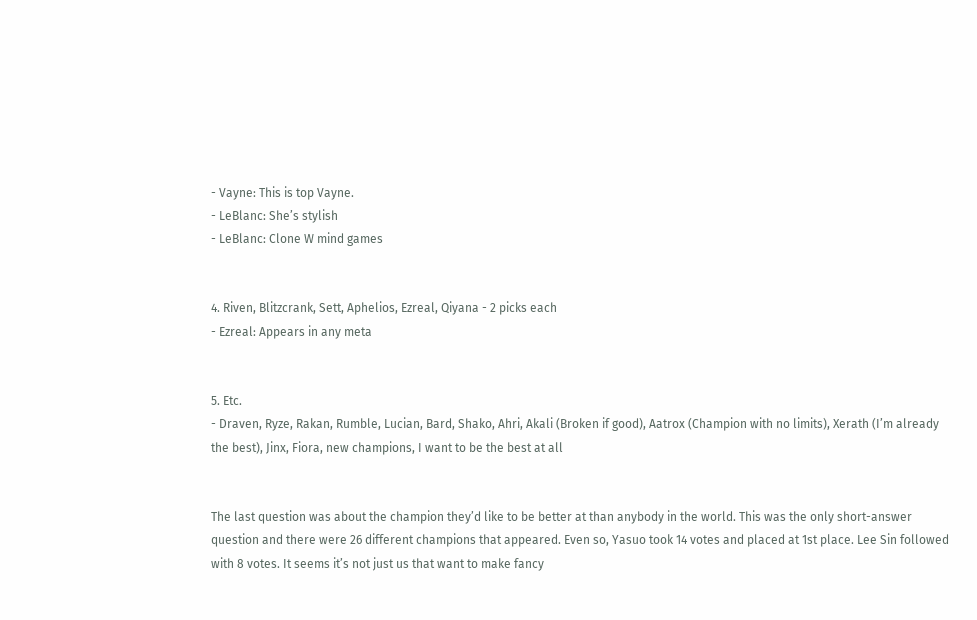- Vayne: This is top Vayne.
- LeBlanc: She’s stylish
- LeBlanc: Clone W mind games


4. Riven, Blitzcrank, Sett, Aphelios, Ezreal, Qiyana - 2 picks each
- Ezreal: Appears in any meta


5. Etc.
- Draven, Ryze, Rakan, Rumble, Lucian, Bard, Shako, Ahri, Akali (Broken if good), Aatrox (Champion with no limits), Xerath (I’m already the best), Jinx, Fiora, new champions, I want to be the best at all


The last question was about the champion they’d like to be better at than anybody in the world. This was the only short-answer question and there were 26 different champions that appeared. Even so, Yasuo took 14 votes and placed at 1st place. Lee Sin followed with 8 votes. It seems it’s not just us that want to make fancy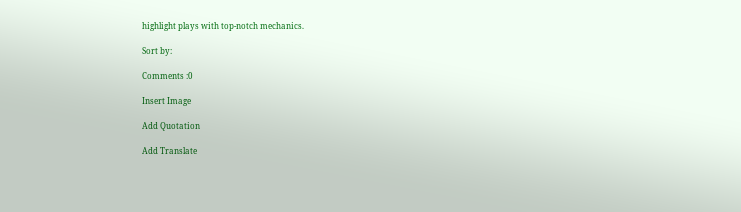highlight plays with top-notch mechanics.

Sort by:

Comments :0

Insert Image

Add Quotation

Add Translate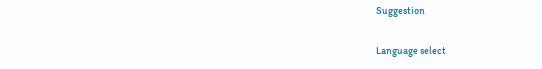Suggestion

Language select